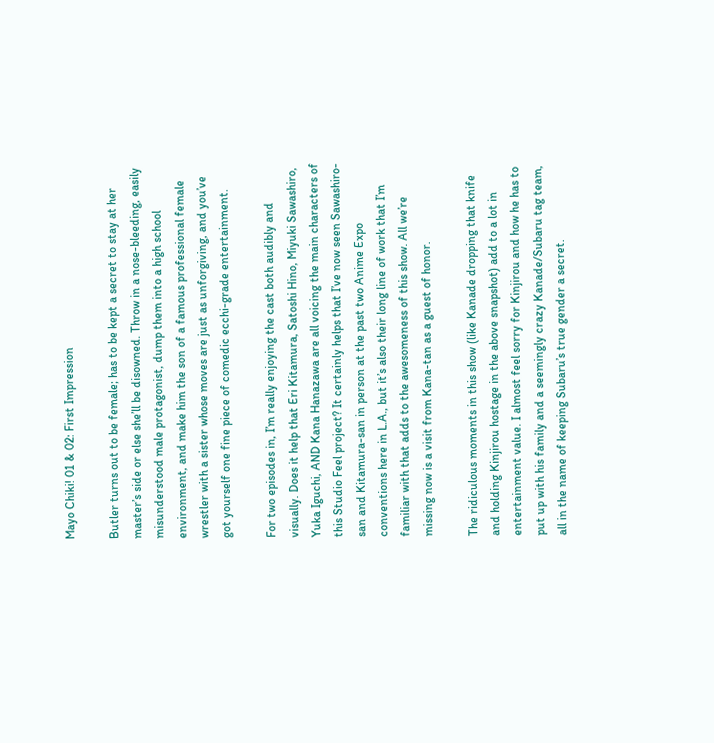Mayo Chiki! 01 & 02: First Impression

Butler turns out to be female; has to be kept a secret to stay at her master’s side or else she’ll be disowned. Throw in a nose-bleeding, easily misunderstood male protagonist, dump them into a high school environment, and make him the son of a famous professional female wrestler with a sister whose moves are just as unforgiving, and you’ve got yourself one fine piece of comedic ecchi-grade entertainment.

For two episodes in, I’m really enjoying the cast both audibly and visually. Does it help that Eri Kitamura, Satoshi Hino, Miyuki Sawashiro, Yuka Iguchi, AND Kana Hanazawa are all voicing the main characters of this Studio Feel project? It certainly helps that I’ve now seen Sawashiro-san and Kitamura-san in person at the past two Anime Expo conventions here in L.A., but it’s also their long line of work that I’m familiar with that adds to the awesomeness of this show. All we’re missing now is a visit from Kana-tan as a guest of honor.

The ridiculous moments in this show (like Kanade dropping that knife and holding Kinjirou hostage in the above snapshot) add to a lot in entertainment value. I almost feel sorry for Kinjirou and how he has to put up with his family and a seemingly crazy Kanade/Subaru tag team, all in the name of keeping Subaru’s true gender a secret.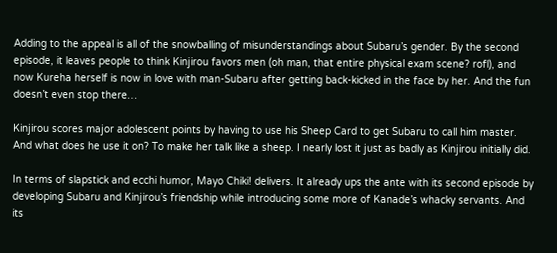Adding to the appeal is all of the snowballing of misunderstandings about Subaru’s gender. By the second episode, it leaves people to think Kinjirou favors men (oh man, that entire physical exam scene? rofl), and now Kureha herself is now in love with man-Subaru after getting back-kicked in the face by her. And the fun doesn’t even stop there…

Kinjirou scores major adolescent points by having to use his Sheep Card to get Subaru to call him master. And what does he use it on? To make her talk like a sheep. I nearly lost it just as badly as Kinjirou initially did.

In terms of slapstick and ecchi humor, Mayo Chiki! delivers. It already ups the ante with its second episode by developing Subaru and Kinjirou’s friendship while introducing some more of Kanade’s whacky servants. And its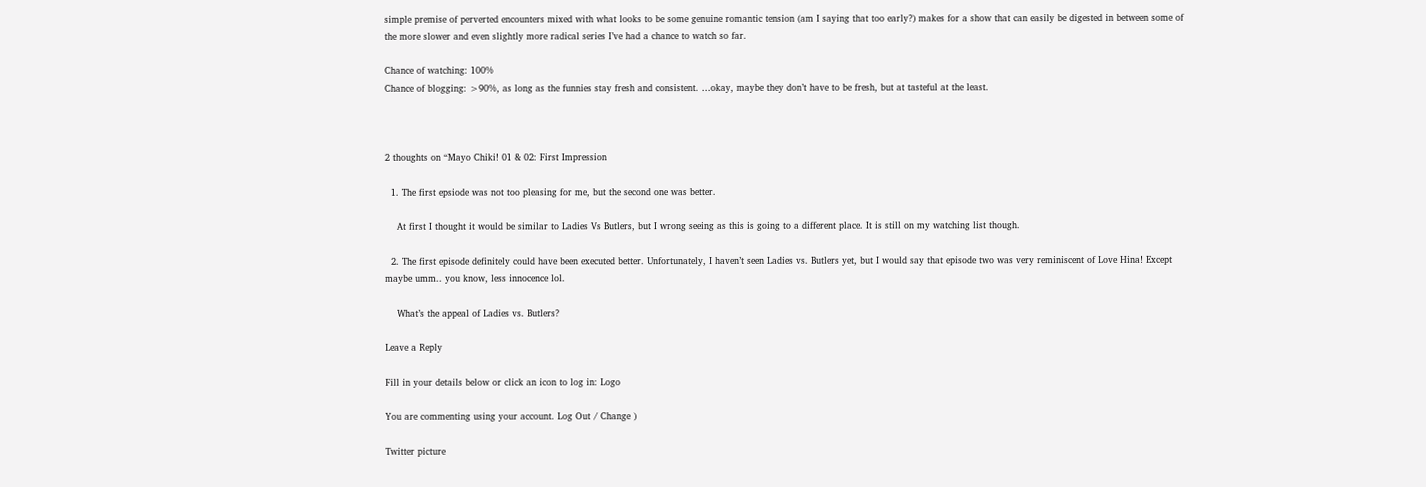simple premise of perverted encounters mixed with what looks to be some genuine romantic tension (am I saying that too early?) makes for a show that can easily be digested in between some of the more slower and even slightly more radical series I’ve had a chance to watch so far.

Chance of watching: 100%
Chance of blogging: >90%, as long as the funnies stay fresh and consistent. …okay, maybe they don’t have to be fresh, but at tasteful at the least.



2 thoughts on “Mayo Chiki! 01 & 02: First Impression

  1. The first epsiode was not too pleasing for me, but the second one was better.

    At first I thought it would be similar to Ladies Vs Butlers, but I wrong seeing as this is going to a different place. It is still on my watching list though.

  2. The first episode definitely could have been executed better. Unfortunately, I haven’t seen Ladies vs. Butlers yet, but I would say that episode two was very reminiscent of Love Hina! Except maybe umm.. you know, less innocence lol.

    What’s the appeal of Ladies vs. Butlers?

Leave a Reply

Fill in your details below or click an icon to log in: Logo

You are commenting using your account. Log Out / Change )

Twitter picture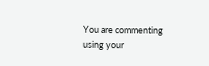You are commenting using your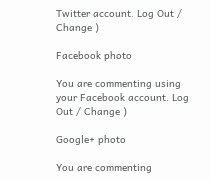Twitter account. Log Out / Change )

Facebook photo

You are commenting using your Facebook account. Log Out / Change )

Google+ photo

You are commenting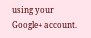using your Google+ account.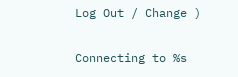Log Out / Change )

Connecting to %s